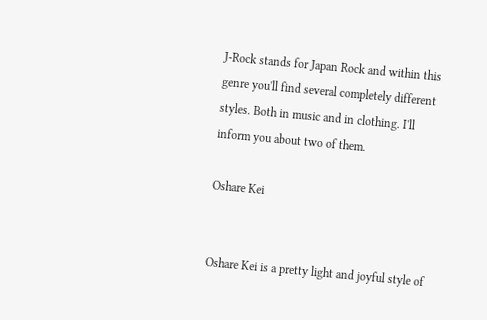J-Rock stands for Japan Rock and within this genre you'll find several completely different styles. Both in music and in clothing. I'll inform you about two of them.

Oshare Kei


Oshare Kei is a pretty light and joyful style of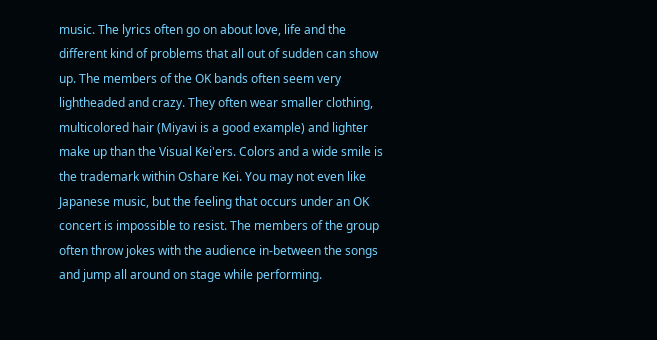music. The lyrics often go on about love, life and the different kind of problems that all out of sudden can show up. The members of the OK bands often seem very lightheaded and crazy. They often wear smaller clothing, multicolored hair (Miyavi is a good example) and lighter make up than the Visual Kei'ers. Colors and a wide smile is the trademark within Oshare Kei. You may not even like Japanese music, but the feeling that occurs under an OK concert is impossible to resist. The members of the group often throw jokes with the audience in-between the songs and jump all around on stage while performing.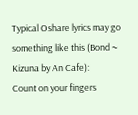Typical Oshare lyrics may go something like this (Bond ~ Kizuna by An Cafe):
Count on your fingers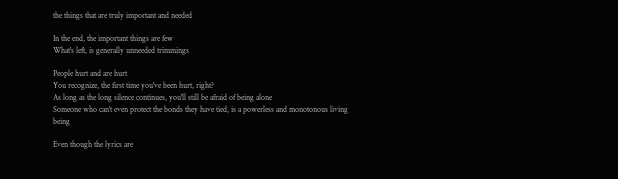the things that are truly important and needed

In the end, the important things are few
What's left, is generally unneeded trimmings

People hurt and are hurt
You recognize, the first time you've been hurt, right?
As long as the long silence continues, you'll still be afraid of being alone
Someone who can't even protect the bonds they have tied, is a powerless and monotonous living being

Even though the lyrics are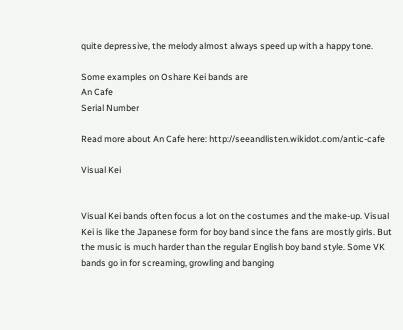quite depressive, the melody almost always speed up with a happy tone.

Some examples on Oshare Kei bands are
An Cafe
Serial Number

Read more about An Cafe here: http://seeandlisten.wikidot.com/antic-cafe

Visual Kei


Visual Kei bands often focus a lot on the costumes and the make-up. Visual Kei is like the Japanese form for boy band since the fans are mostly girls. But the music is much harder than the regular English boy band style. Some VK bands go in for screaming, growling and banging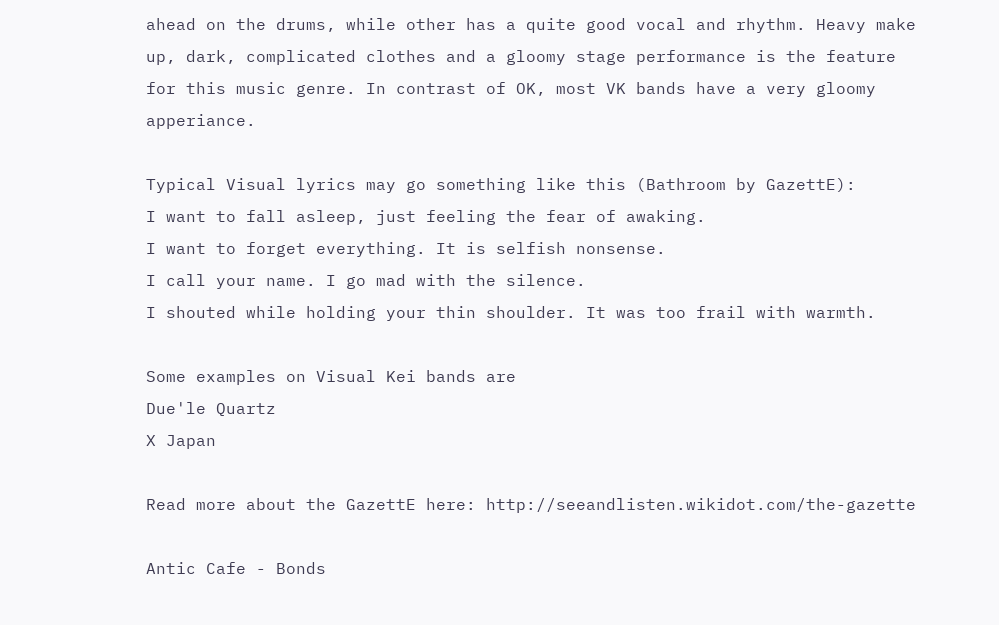ahead on the drums, while other has a quite good vocal and rhythm. Heavy make up, dark, complicated clothes and a gloomy stage performance is the feature for this music genre. In contrast of OK, most VK bands have a very gloomy apperiance.

Typical Visual lyrics may go something like this (Bathroom by GazettE):
I want to fall asleep, just feeling the fear of awaking.
I want to forget everything. It is selfish nonsense.
I call your name. I go mad with the silence.
I shouted while holding your thin shoulder. It was too frail with warmth.

Some examples on Visual Kei bands are
Due'le Quartz
X Japan

Read more about the GazettE here: http://seeandlisten.wikidot.com/the-gazette

Antic Cafe - Bonds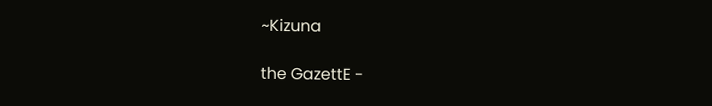~Kizuna

the GazettE -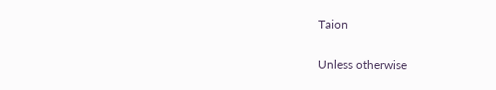Taion

Unless otherwise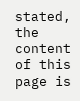stated, the content of this page is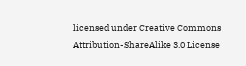licensed under Creative Commons Attribution-ShareAlike 3.0 License